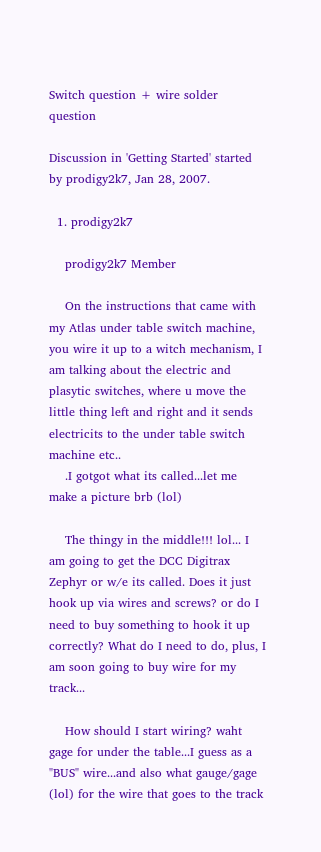Switch question + wire solder question

Discussion in 'Getting Started' started by prodigy2k7, Jan 28, 2007.

  1. prodigy2k7

    prodigy2k7 Member

    On the instructions that came with my Atlas under table switch machine, you wire it up to a witch mechanism, I am talking about the electric and plasytic switches, where u move the little thing left and right and it sends electricits to the under table switch machine etc..
    .I gotgot what its called...let me make a picture brb (lol)

    The thingy in the middle!!! lol... I am going to get the DCC Digitrax Zephyr or w/e its called. Does it just hook up via wires and screws? or do I need to buy something to hook it up correctly? What do I need to do, plus, I am soon going to buy wire for my track...

    How should I start wiring? waht gage for under the table...I guess as a "BUS" wire...and also what gauge/gage (lol) for the wire that goes to the track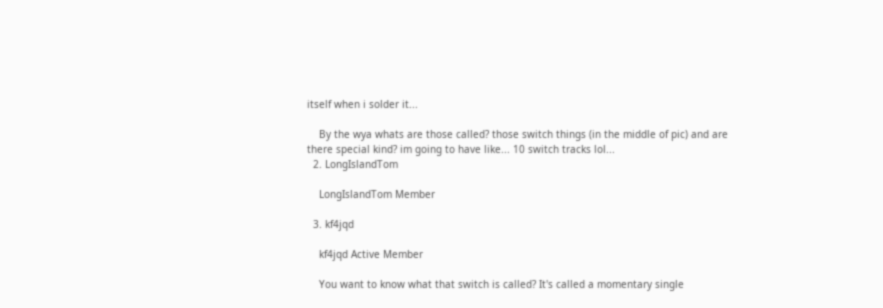itself when i solder it...

    By the wya whats are those called? those switch things (in the middle of pic) and are there special kind? im going to have like... 10 switch tracks lol...
  2. LongIslandTom

    LongIslandTom Member

  3. kf4jqd

    kf4jqd Active Member

    You want to know what that switch is called? It's called a momentary single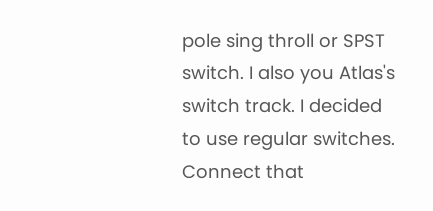pole sing throll or SPST switch. I also you Atlas's switch track. I decided to use regular switches. Connect that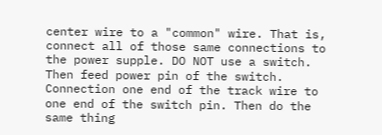center wire to a "common" wire. That is, connect all of those same connections to the power supple. DO NOT use a switch. Then feed power pin of the switch. Connection one end of the track wire to one end of the switch pin. Then do the same thing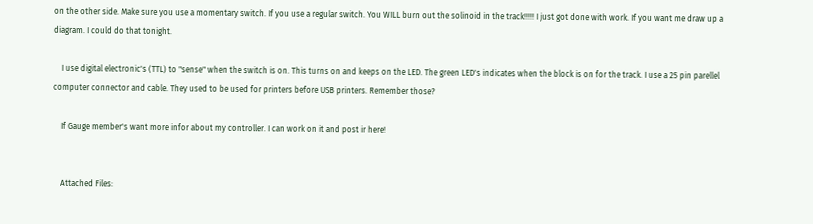on the other side. Make sure you use a momentary switch. If you use a regular switch. You WILL burn out the solinoid in the track!!!!! I just got done with work. If you want me draw up a diagram. I could do that tonight.

    I use digital electronic's (TTL) to "sense" when the switch is on. This turns on and keeps on the LED. The green LED's indicates when the block is on for the track. I use a 25 pin parellel computer connector and cable. They used to be used for printers before USB printers. Remember those?

    If Gauge member's want more infor about my controller. I can work on it and post ir here!


    Attached Files: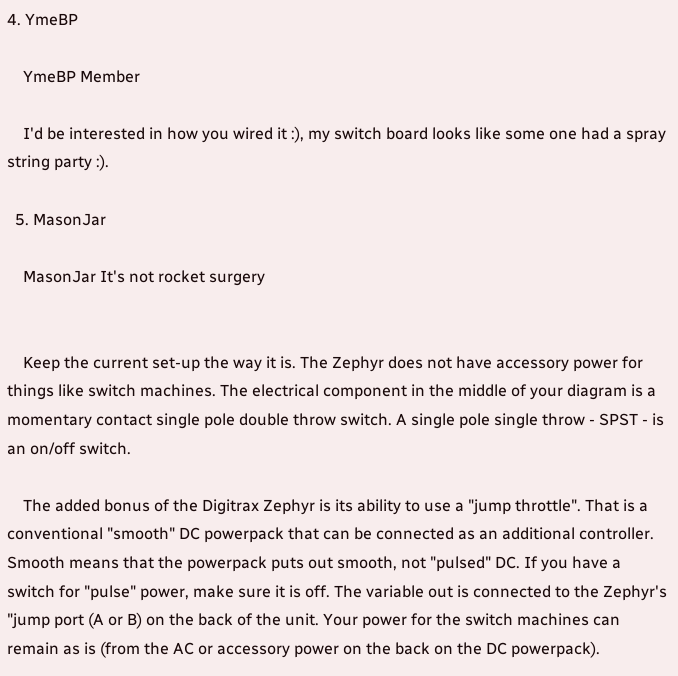4. YmeBP

    YmeBP Member

    I'd be interested in how you wired it :), my switch board looks like some one had a spray string party :).

  5. MasonJar

    MasonJar It's not rocket surgery


    Keep the current set-up the way it is. The Zephyr does not have accessory power for things like switch machines. The electrical component in the middle of your diagram is a momentary contact single pole double throw switch. A single pole single throw - SPST - is an on/off switch.

    The added bonus of the Digitrax Zephyr is its ability to use a "jump throttle". That is a conventional "smooth" DC powerpack that can be connected as an additional controller. Smooth means that the powerpack puts out smooth, not "pulsed" DC. If you have a switch for "pulse" power, make sure it is off. The variable out is connected to the Zephyr's "jump port (A or B) on the back of the unit. Your power for the switch machines can remain as is (from the AC or accessory power on the back on the DC powerpack).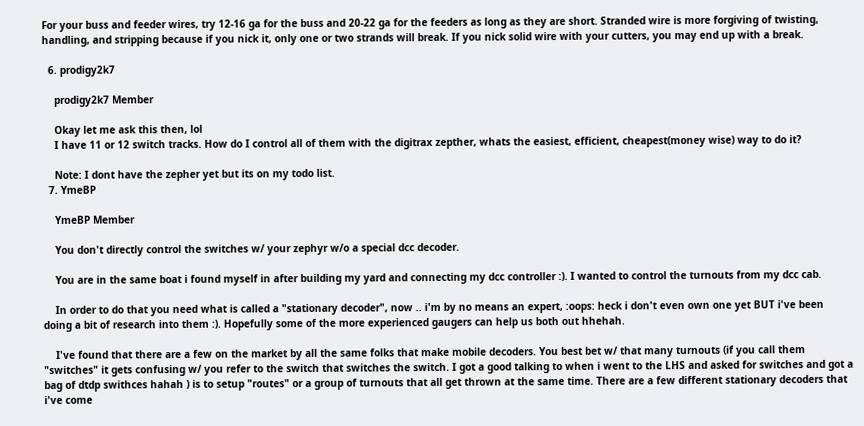For your buss and feeder wires, try 12-16 ga for the buss and 20-22 ga for the feeders as long as they are short. Stranded wire is more forgiving of twisting, handling, and stripping because if you nick it, only one or two strands will break. If you nick solid wire with your cutters, you may end up with a break.

  6. prodigy2k7

    prodigy2k7 Member

    Okay let me ask this then, lol
    I have 11 or 12 switch tracks. How do I control all of them with the digitrax zepther, whats the easiest, efficient, cheapest(money wise) way to do it?

    Note: I dont have the zepher yet but its on my todo list.
  7. YmeBP

    YmeBP Member

    You don't directly control the switches w/ your zephyr w/o a special dcc decoder.

    You are in the same boat i found myself in after building my yard and connecting my dcc controller :). I wanted to control the turnouts from my dcc cab.

    In order to do that you need what is called a "stationary decoder", now .. i'm by no means an expert, :oops: heck i don't even own one yet BUT i've been doing a bit of research into them :). Hopefully some of the more experienced gaugers can help us both out hhehah.

    I've found that there are a few on the market by all the same folks that make mobile decoders. You best bet w/ that many turnouts (if you call them "switches" it gets confusing w/ you refer to the switch that switches the switch. I got a good talking to when i went to the LHS and asked for switches and got a bag of dtdp swithces hahah ) is to setup "routes" or a group of turnouts that all get thrown at the same time. There are a few different stationary decoders that i've come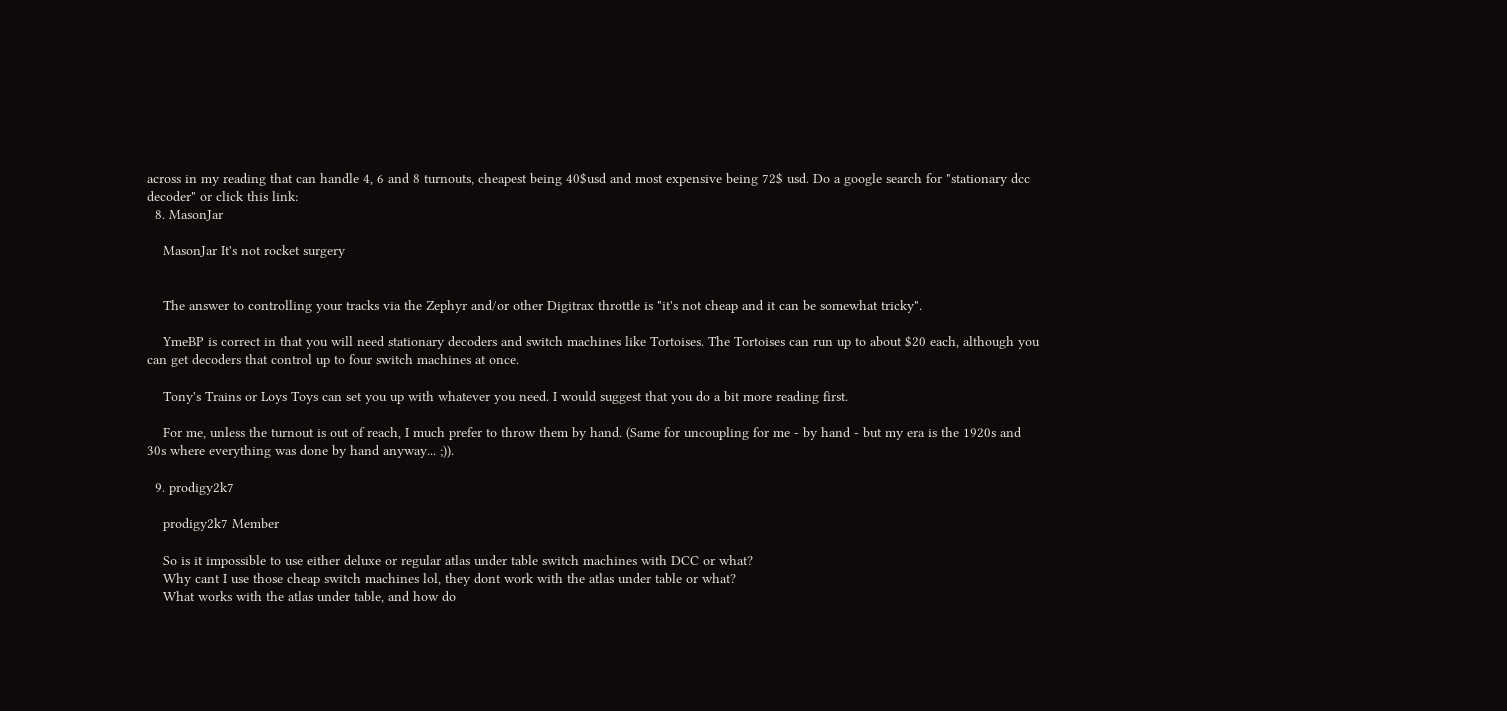across in my reading that can handle 4, 6 and 8 turnouts, cheapest being 40$usd and most expensive being 72$ usd. Do a google search for "stationary dcc decoder" or click this link:
  8. MasonJar

    MasonJar It's not rocket surgery


    The answer to controlling your tracks via the Zephyr and/or other Digitrax throttle is "it's not cheap and it can be somewhat tricky".

    YmeBP is correct in that you will need stationary decoders and switch machines like Tortoises. The Tortoises can run up to about $20 each, although you can get decoders that control up to four switch machines at once.

    Tony's Trains or Loys Toys can set you up with whatever you need. I would suggest that you do a bit more reading first.

    For me, unless the turnout is out of reach, I much prefer to throw them by hand. (Same for uncoupling for me - by hand - but my era is the 1920s and 30s where everything was done by hand anyway... ;)).

  9. prodigy2k7

    prodigy2k7 Member

    So is it impossible to use either deluxe or regular atlas under table switch machines with DCC or what?
    Why cant I use those cheap switch machines lol, they dont work with the atlas under table or what?
    What works with the atlas under table, and how do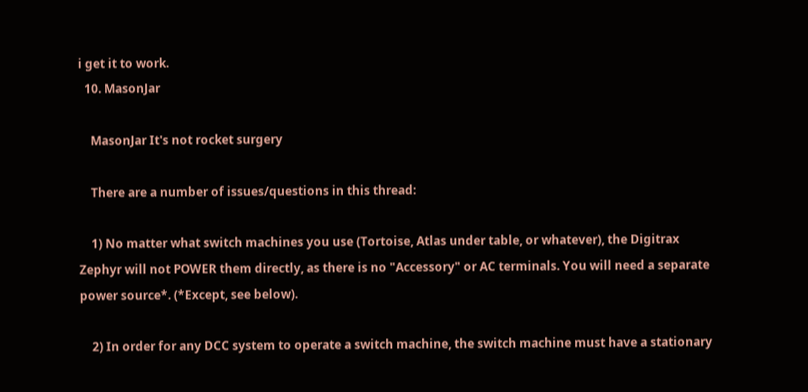i get it to work.
  10. MasonJar

    MasonJar It's not rocket surgery

    There are a number of issues/questions in this thread:

    1) No matter what switch machines you use (Tortoise, Atlas under table, or whatever), the Digitrax Zephyr will not POWER them directly, as there is no "Accessory" or AC terminals. You will need a separate power source*. (*Except, see below).

    2) In order for any DCC system to operate a switch machine, the switch machine must have a stationary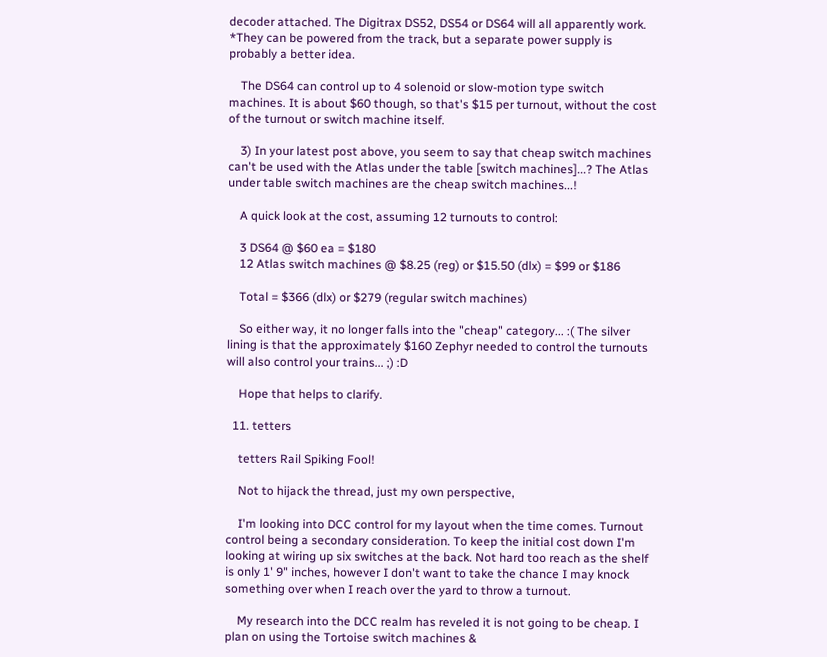decoder attached. The Digitrax DS52, DS54 or DS64 will all apparently work. *They can be powered from the track, but a separate power supply is probably a better idea.

    The DS64 can control up to 4 solenoid or slow-motion type switch machines. It is about $60 though, so that's $15 per turnout, without the cost of the turnout or switch machine itself.

    3) In your latest post above, you seem to say that cheap switch machines can't be used with the Atlas under the table [switch machines]...? The Atlas under table switch machines are the cheap switch machines...!

    A quick look at the cost, assuming 12 turnouts to control:

    3 DS64 @ $60 ea = $180
    12 Atlas switch machines @ $8.25 (reg) or $15.50 (dlx) = $99 or $186

    Total = $366 (dlx) or $279 (regular switch machines)

    So either way, it no longer falls into the "cheap" category... :( The silver lining is that the approximately $160 Zephyr needed to control the turnouts will also control your trains... ;) :D

    Hope that helps to clarify.

  11. tetters

    tetters Rail Spiking Fool!

    Not to hijack the thread, just my own perspective,

    I'm looking into DCC control for my layout when the time comes. Turnout control being a secondary consideration. To keep the initial cost down I'm looking at wiring up six switches at the back. Not hard too reach as the shelf is only 1' 9" inches, however I don't want to take the chance I may knock something over when I reach over the yard to throw a turnout.

    My research into the DCC realm has reveled it is not going to be cheap. I plan on using the Tortoise switch machines &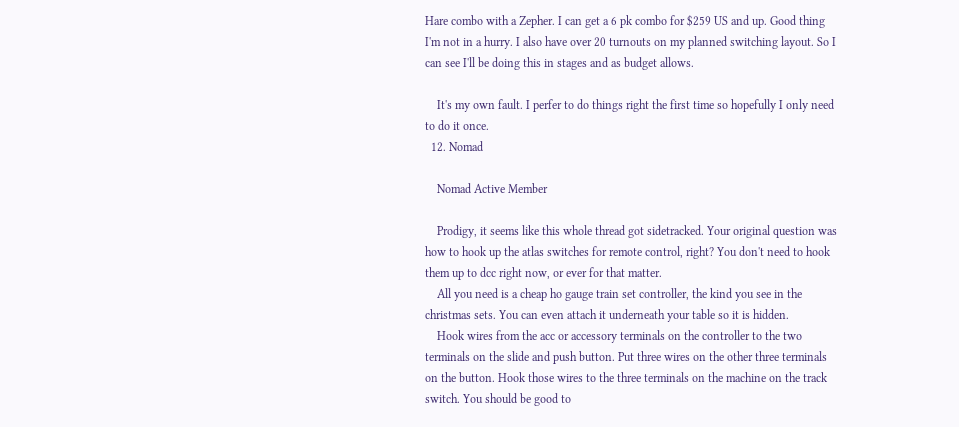Hare combo with a Zepher. I can get a 6 pk combo for $259 US and up. Good thing I'm not in a hurry. I also have over 20 turnouts on my planned switching layout. So I can see I'll be doing this in stages and as budget allows.

    It's my own fault. I perfer to do things right the first time so hopefully I only need to do it once.
  12. Nomad

    Nomad Active Member

    Prodigy, it seems like this whole thread got sidetracked. Your original question was how to hook up the atlas switches for remote control, right? You don't need to hook them up to dcc right now, or ever for that matter.
    All you need is a cheap ho gauge train set controller, the kind you see in the christmas sets. You can even attach it underneath your table so it is hidden.
    Hook wires from the acc or accessory terminals on the controller to the two terminals on the slide and push button. Put three wires on the other three terminals on the button. Hook those wires to the three terminals on the machine on the track switch. You should be good to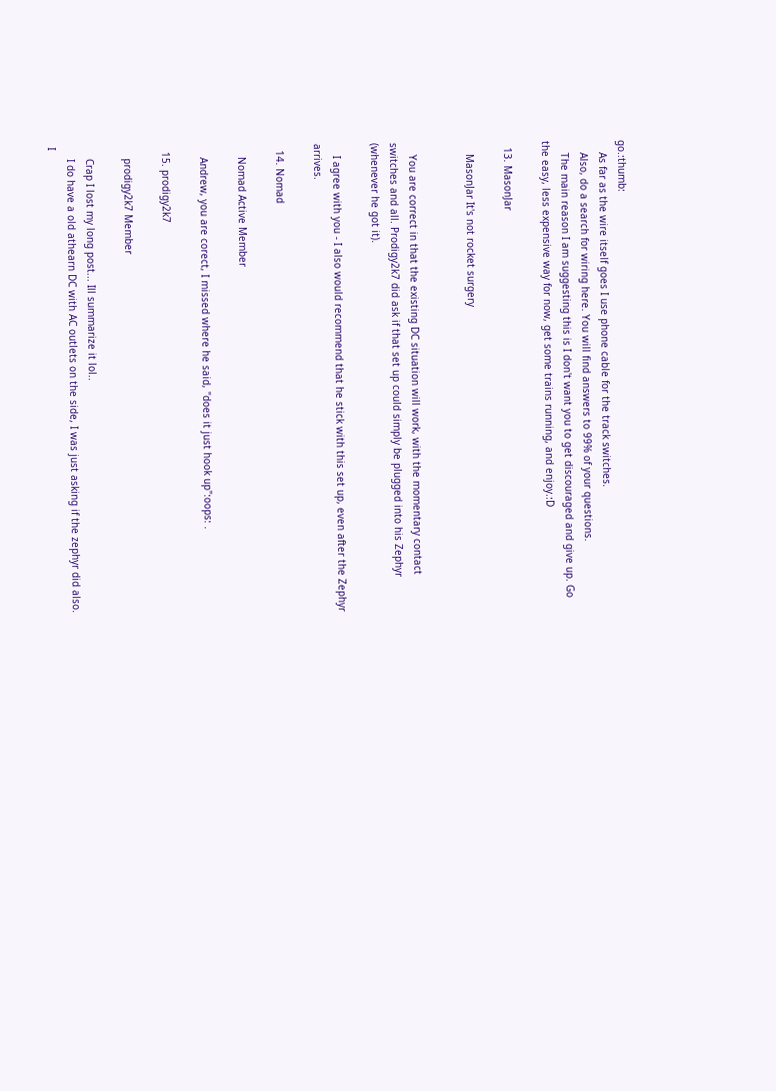go.:thumb:
    As far as the wire itself goes I use phone cable for the track switches.
    Also, do a search for wiring here. You will find answers to 99% of your questions.
    The main reason I am suggesting this is I don't want you to get discouraged and give up. Go the easy, less expensive way for now, get some trains running, and enjoy.:D

  13. MasonJar

    MasonJar It's not rocket surgery


    You are correct in that the existing DC situation will work, with the momentary contact switches and all. Prodigy2k7 did ask if that set up could simply be plugged into his Zephyr (whenever he got it).

    I agree with you - I also would recommend that he stick with this set up, even after the Zephyr arrives.

  14. Nomad

    Nomad Active Member

    Andrew, you are corect, I missed where he said, "does it just hook up":oops: .

  15. prodigy2k7

    prodigy2k7 Member

    Crap I lost my long post... Ill summarize it lol..
    I do have a old athearn DC with AC outlets on the side, I was just asking if the zephyr did also. I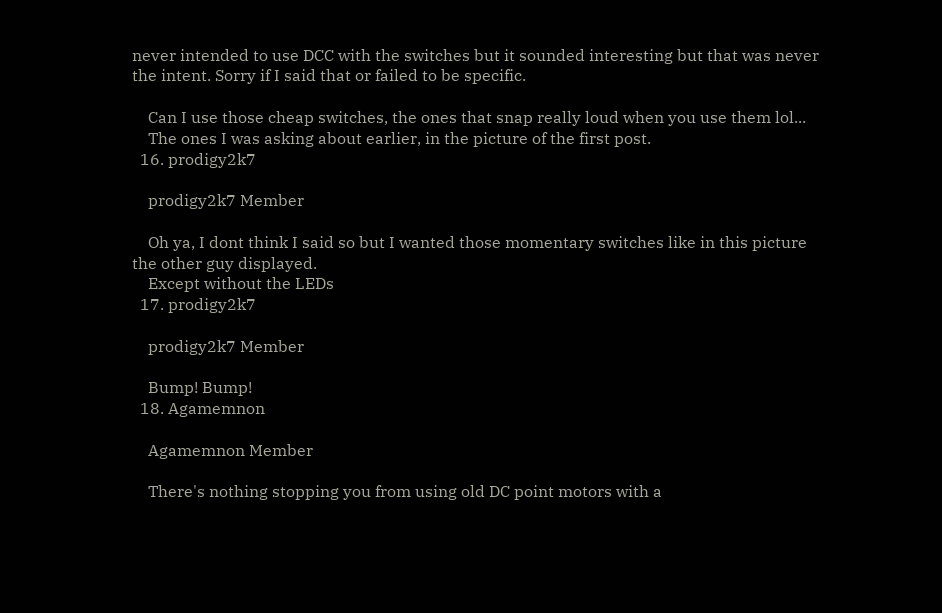never intended to use DCC with the switches but it sounded interesting but that was never the intent. Sorry if I said that or failed to be specific.

    Can I use those cheap switches, the ones that snap really loud when you use them lol...
    The ones I was asking about earlier, in the picture of the first post.
  16. prodigy2k7

    prodigy2k7 Member

    Oh ya, I dont think I said so but I wanted those momentary switches like in this picture the other guy displayed.
    Except without the LEDs
  17. prodigy2k7

    prodigy2k7 Member

    Bump! Bump!
  18. Agamemnon

    Agamemnon Member

    There's nothing stopping you from using old DC point motors with a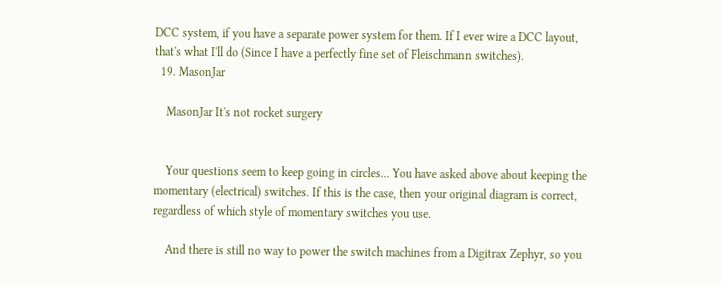DCC system, if you have a separate power system for them. If I ever wire a DCC layout, that's what I'll do (Since I have a perfectly fine set of Fleischmann switches).
  19. MasonJar

    MasonJar It's not rocket surgery


    Your questions seem to keep going in circles... You have asked above about keeping the momentary (electrical) switches. If this is the case, then your original diagram is correct, regardless of which style of momentary switches you use.

    And there is still no way to power the switch machines from a Digitrax Zephyr, so you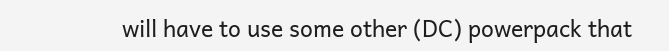will have to use some other (DC) powerpack that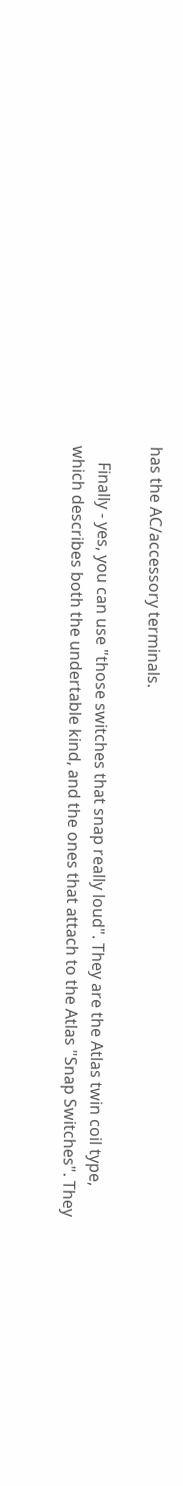has the AC/accessory terminals.

    Finally - yes, you can use "those switches that snap really loud". They are the Atlas twin coil type, which describes both the undertable kind, and the ones that attach to the Atlas "Snap Switches". They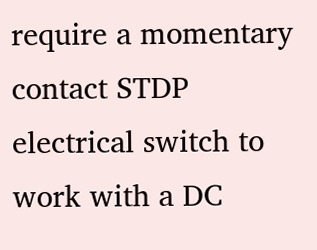require a momentary contact STDP electrical switch to work with a DC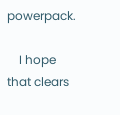powerpack.

    I hope that clears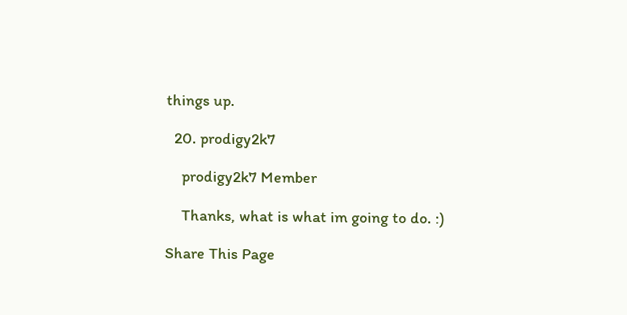things up.

  20. prodigy2k7

    prodigy2k7 Member

    Thanks, what is what im going to do. :)

Share This Page